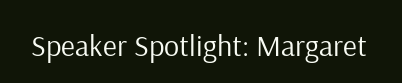Speaker Spotlight: Margaret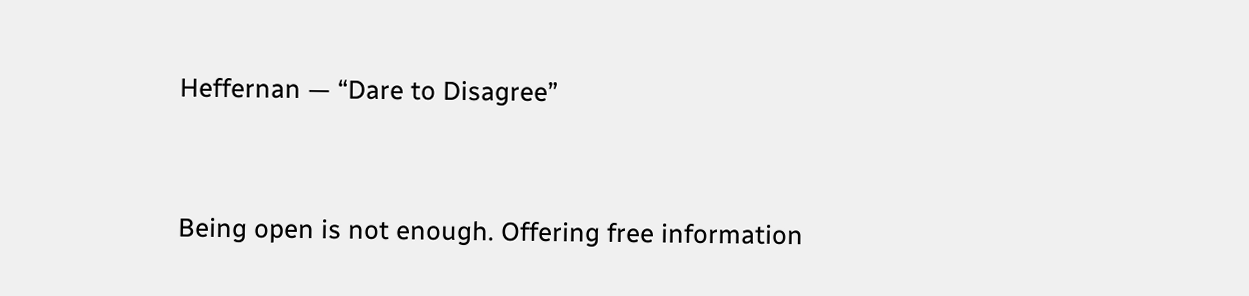Heffernan — “Dare to Disagree”


Being open is not enough. Offering free information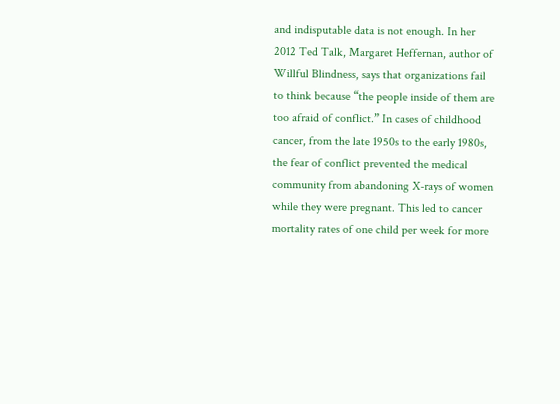and indisputable data is not enough. In her 2012 Ted Talk, Margaret Heffernan, author of Willful Blindness, says that organizations fail to think because “the people inside of them are too afraid of conflict.” In cases of childhood cancer, from the late 1950s to the early 1980s, the fear of conflict prevented the medical community from abandoning X-rays of women while they were pregnant. This led to cancer mortality rates of one child per week for more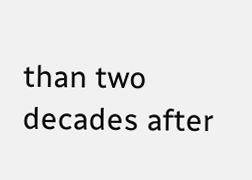than two decades after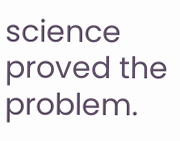science proved the problem.